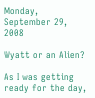Monday, September 29, 2008

Wyatt or an Alien?

As I was getting ready for the day,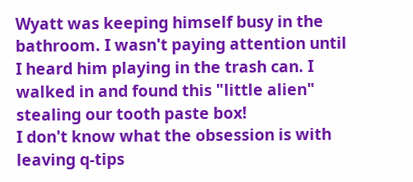Wyatt was keeping himself busy in the bathroom. I wasn't paying attention until I heard him playing in the trash can. I walked in and found this "little alien" stealing our tooth paste box!
I don't know what the obsession is with leaving q-tips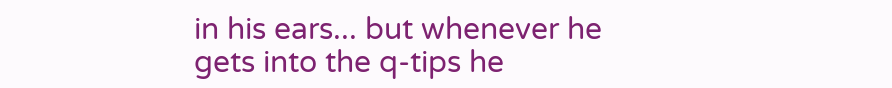in his ears... but whenever he gets into the q-tips he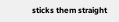sticks them straight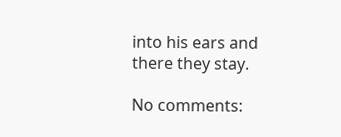into his ears and there they stay.

No comments: